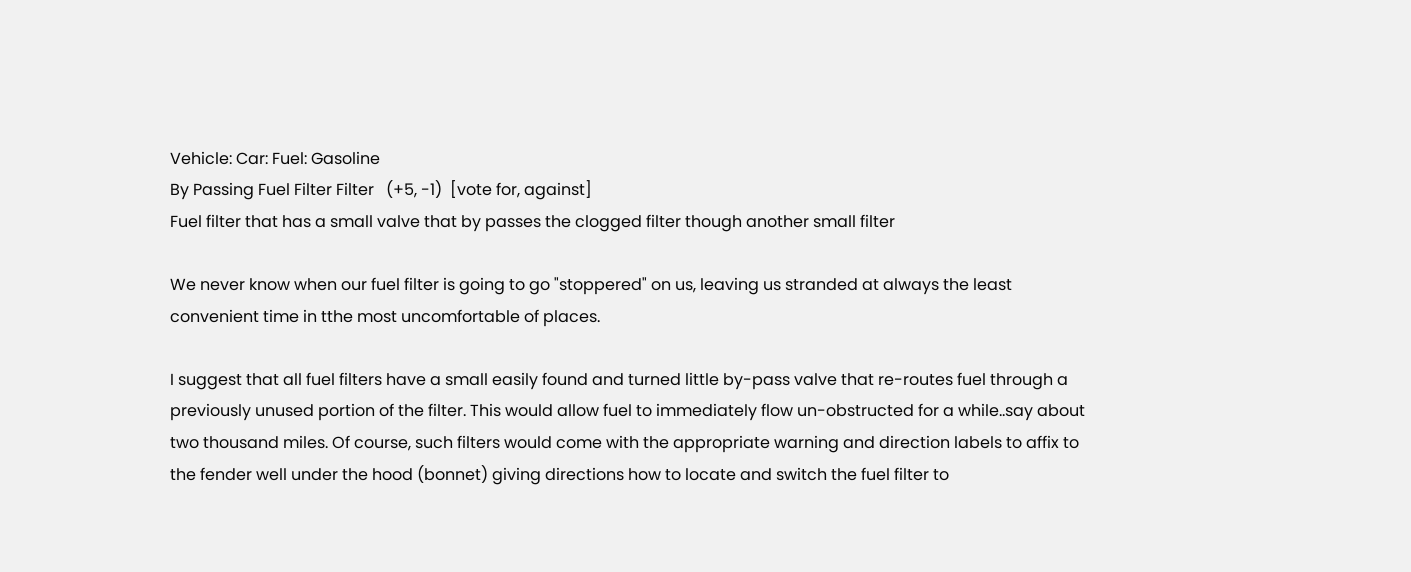Vehicle: Car: Fuel: Gasoline
By Passing Fuel Filter Filter   (+5, -1)  [vote for, against]
Fuel filter that has a small valve that by passes the clogged filter though another small filter

We never know when our fuel filter is going to go "stoppered" on us, leaving us stranded at always the least convenient time in tthe most uncomfortable of places.

I suggest that all fuel filters have a small easily found and turned little by-pass valve that re-routes fuel through a previously unused portion of the filter. This would allow fuel to immediately flow un-obstructed for a while..say about two thousand miles. Of course, such filters would come with the appropriate warning and direction labels to affix to the fender well under the hood (bonnet) giving directions how to locate and switch the fuel filter to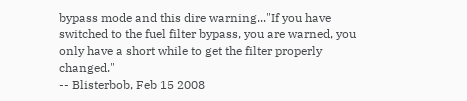bypass mode and this dire warning..."If you have switched to the fuel filter bypass, you are warned, you only have a short while to get the filter properly changed."
-- Blisterbob, Feb 15 2008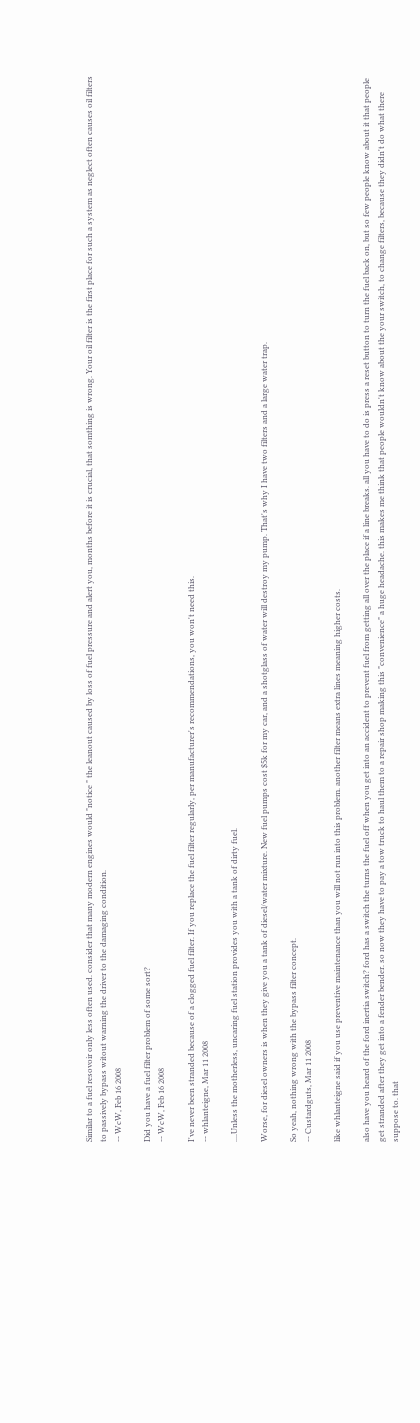Similar to a fuel resovoir only less often used. consider that many modern engines would "notice " the leanout caused by loss of fuel pressure and alert you, months before it is crucial, that somthing is wrong. Your oil filter is the first place for such a system as neglect often causes oil filters to passively bypass witout warning the driver to the damaging condition.
-- WcW, Feb 16 2008

Did you have a fuel filter problem of some sort?
-- WcW, Feb 16 2008

I've never been stranded because of a clogged fuel filter. If you replace the fuel filter regularly, per manufacturer's recommendations, you won't need this.
-- whlanteigne, Mar 11 2008

....Unless the motherless, uncaring fuel station provides you with a tank of dirty fuel.

Worse, for diesel owners is when they give you a tank of diesel/water mixture. New fuel pumps cost $5k for my car, and a shotglass of water will destroy my pump. That's why I have two filters and a large water trap.

So yeah, nothing wrong with the bypass filter concept.
-- Custardguts, Mar 11 2008

like whlanteigne said if you use preventive maintenance than you will not run into this problem. another filter means extra lines meaning higher costs.

also have you heard of the ford inertia switch? ford has a switch the turns the fuel off when you get into an accident to prevent fuel from getting all over the place if a line breaks. all you have to do is press a reset button to turn the fuel back on, but so few people know about it that people get stranded after they get into a fender bender. so now they have to pay a tow truck to haul them to a repair shop making this "convenience" a huge headache. this makes me think that people wouldn't know about the your switch, to change filters, because they didn't do what there suppose to. that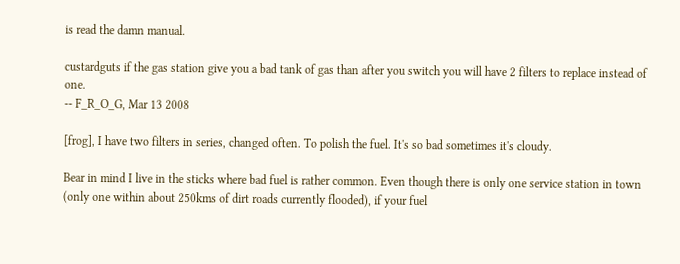is read the damn manual.

custardguts if the gas station give you a bad tank of gas than after you switch you will have 2 filters to replace instead of one.
-- F_R_O_G, Mar 13 2008

[frog], I have two filters in series, changed often. To polish the fuel. It's so bad sometimes it's cloudy.

Bear in mind I live in the sticks where bad fuel is rather common. Even though there is only one service station in town (only one within about 250kms of dirt roads currently flooded), if your fuel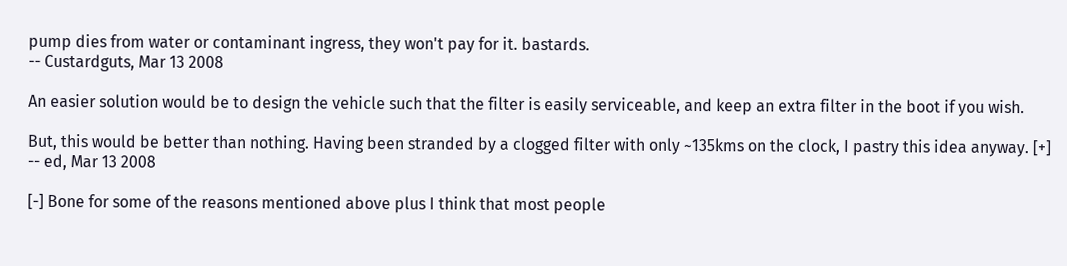pump dies from water or contaminant ingress, they won't pay for it. bastards.
-- Custardguts, Mar 13 2008

An easier solution would be to design the vehicle such that the filter is easily serviceable, and keep an extra filter in the boot if you wish.

But, this would be better than nothing. Having been stranded by a clogged filter with only ~135kms on the clock, I pastry this idea anyway. [+]
-- ed, Mar 13 2008

[-] Bone for some of the reasons mentioned above plus I think that most people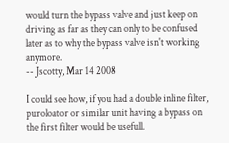would turn the bypass valve and just keep on driving as far as they can only to be confused later as to why the bypass valve isn't working anymore.
-- Jscotty, Mar 14 2008

I could see how, if you had a double inline filter, puroloator or similar unit having a bypass on the first filter would be usefull.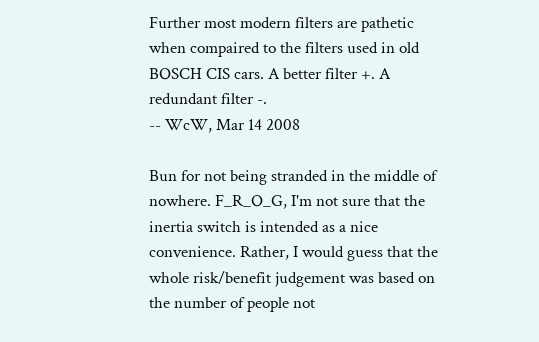Further most modern filters are pathetic when compaired to the filters used in old BOSCH CIS cars. A better filter +. A redundant filter -.
-- WcW, Mar 14 2008

Bun for not being stranded in the middle of nowhere. F_R_O_G, I'm not sure that the inertia switch is intended as a nice convenience. Rather, I would guess that the whole risk/benefit judgement was based on the number of people not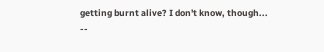getting burnt alive? I don't know, though...
--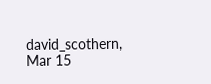david_scothern, Mar 15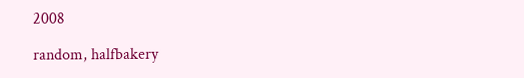2008

random, halfbakery